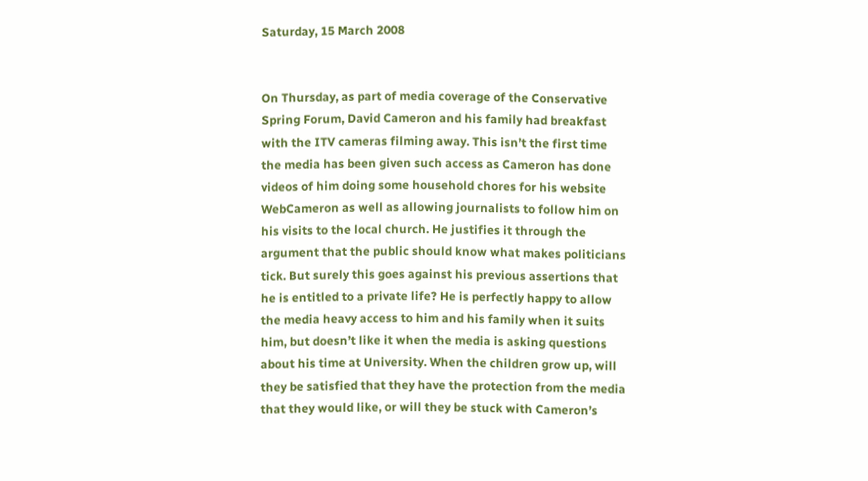Saturday, 15 March 2008


On Thursday, as part of media coverage of the Conservative Spring Forum, David Cameron and his family had breakfast with the ITV cameras filming away. This isn’t the first time the media has been given such access as Cameron has done videos of him doing some household chores for his website WebCameron as well as allowing journalists to follow him on his visits to the local church. He justifies it through the argument that the public should know what makes politicians tick. But surely this goes against his previous assertions that he is entitled to a private life? He is perfectly happy to allow the media heavy access to him and his family when it suits him, but doesn’t like it when the media is asking questions about his time at University. When the children grow up, will they be satisfied that they have the protection from the media that they would like, or will they be stuck with Cameron’s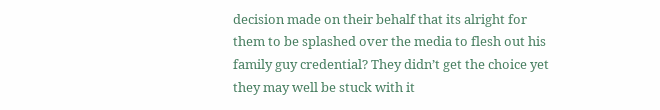decision made on their behalf that its alright for them to be splashed over the media to flesh out his family guy credential? They didn’t get the choice yet they may well be stuck with it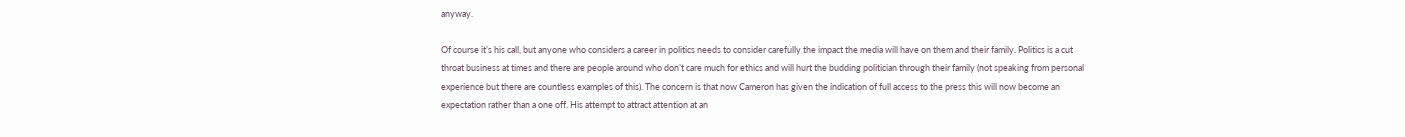anyway.

Of course it’s his call, but anyone who considers a career in politics needs to consider carefully the impact the media will have on them and their family. Politics is a cut throat business at times and there are people around who don’t care much for ethics and will hurt the budding politician through their family (not speaking from personal experience but there are countless examples of this). The concern is that now Cameron has given the indication of full access to the press this will now become an expectation rather than a one off. His attempt to attract attention at an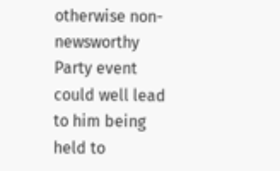otherwise non-newsworthy Party event could well lead to him being held to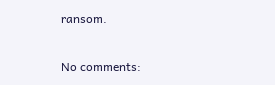ransom.

No comments: